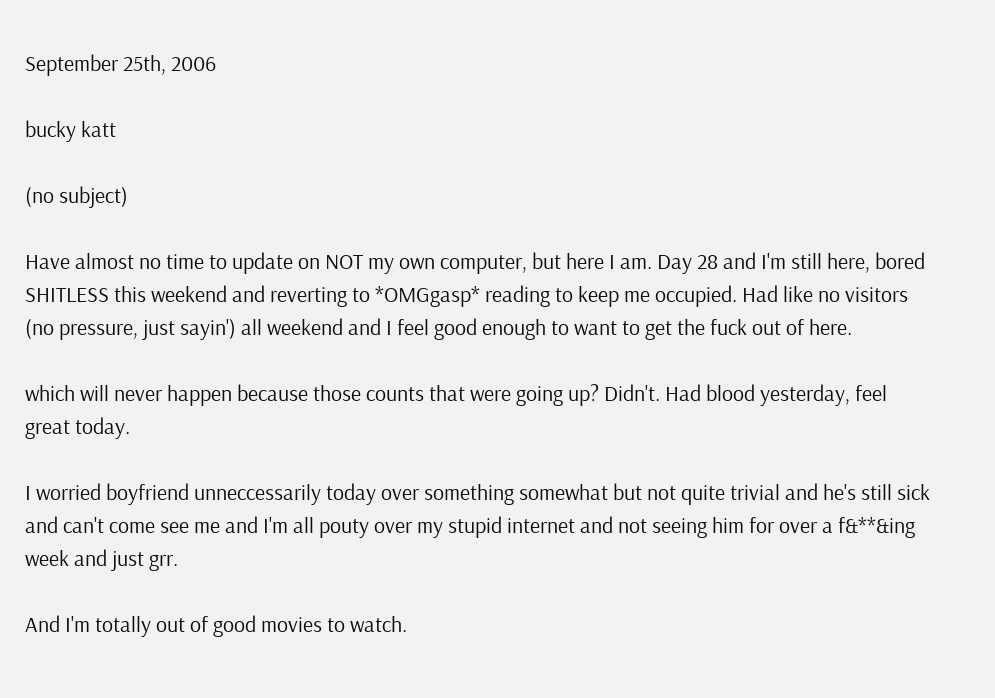September 25th, 2006

bucky katt

(no subject)

Have almost no time to update on NOT my own computer, but here I am. Day 28 and I'm still here, bored SHITLESS this weekend and reverting to *OMGgasp* reading to keep me occupied. Had like no visitors (no pressure, just sayin') all weekend and I feel good enough to want to get the fuck out of here.

which will never happen because those counts that were going up? Didn't. Had blood yesterday, feel great today.

I worried boyfriend unneccessarily today over something somewhat but not quite trivial and he's still sick and can't come see me and I'm all pouty over my stupid internet and not seeing him for over a f&**&ing week and just grr.

And I'm totally out of good movies to watch.